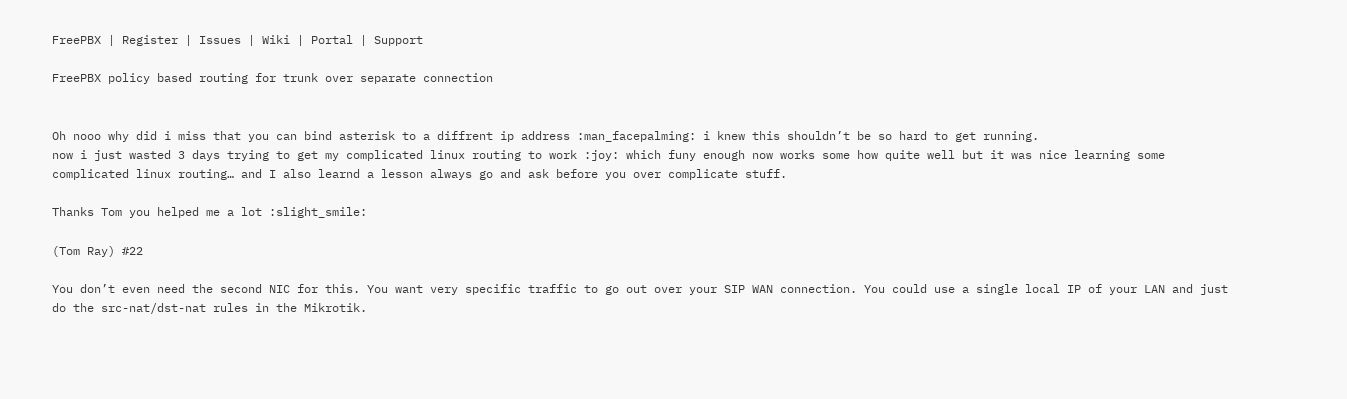FreePBX | Register | Issues | Wiki | Portal | Support

FreePBX policy based routing for trunk over separate connection


Oh nooo why did i miss that you can bind asterisk to a diffrent ip address :man_facepalming: i knew this shouldn’t be so hard to get running.
now i just wasted 3 days trying to get my complicated linux routing to work :joy: which funy enough now works some how quite well but it was nice learning some complicated linux routing… and I also learnd a lesson always go and ask before you over complicate stuff.

Thanks Tom you helped me a lot :slight_smile:

(Tom Ray) #22

You don’t even need the second NIC for this. You want very specific traffic to go out over your SIP WAN connection. You could use a single local IP of your LAN and just do the src-nat/dst-nat rules in the Mikrotik.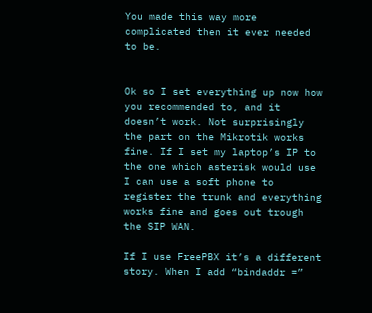You made this way more complicated then it ever needed to be.


Ok so I set everything up now how you recommended to, and it doesn’t work. Not surprisingly the part on the Mikrotik works fine. If I set my laptop’s IP to the one which asterisk would use I can use a soft phone to register the trunk and everything works fine and goes out trough the SIP WAN.

If I use FreePBX it’s a different story. When I add “bindaddr =”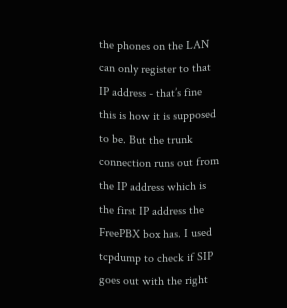the phones on the LAN can only register to that IP address - that’s fine this is how it is supposed to be. But the trunk connection runs out from the IP address which is the first IP address the FreePBX box has. I used tcpdump to check if SIP goes out with the right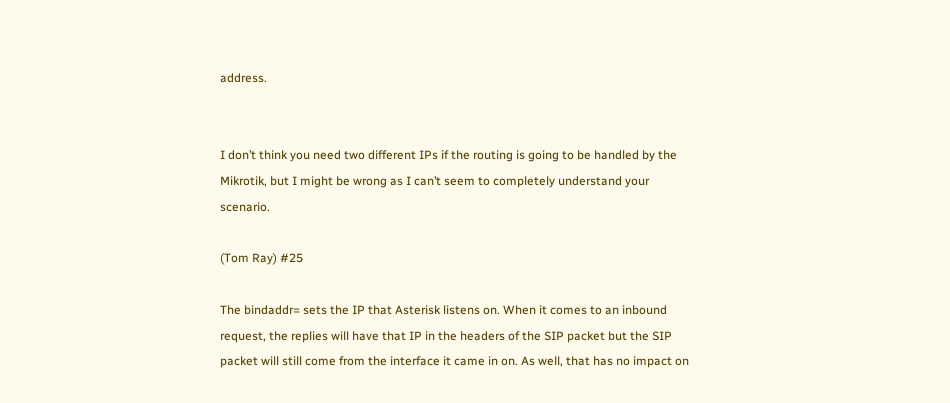address.


I don’t think you need two different IPs if the routing is going to be handled by the Mikrotik, but I might be wrong as I can’t seem to completely understand your scenario.

(Tom Ray) #25

The bindaddr= sets the IP that Asterisk listens on. When it comes to an inbound request, the replies will have that IP in the headers of the SIP packet but the SIP packet will still come from the interface it came in on. As well, that has no impact on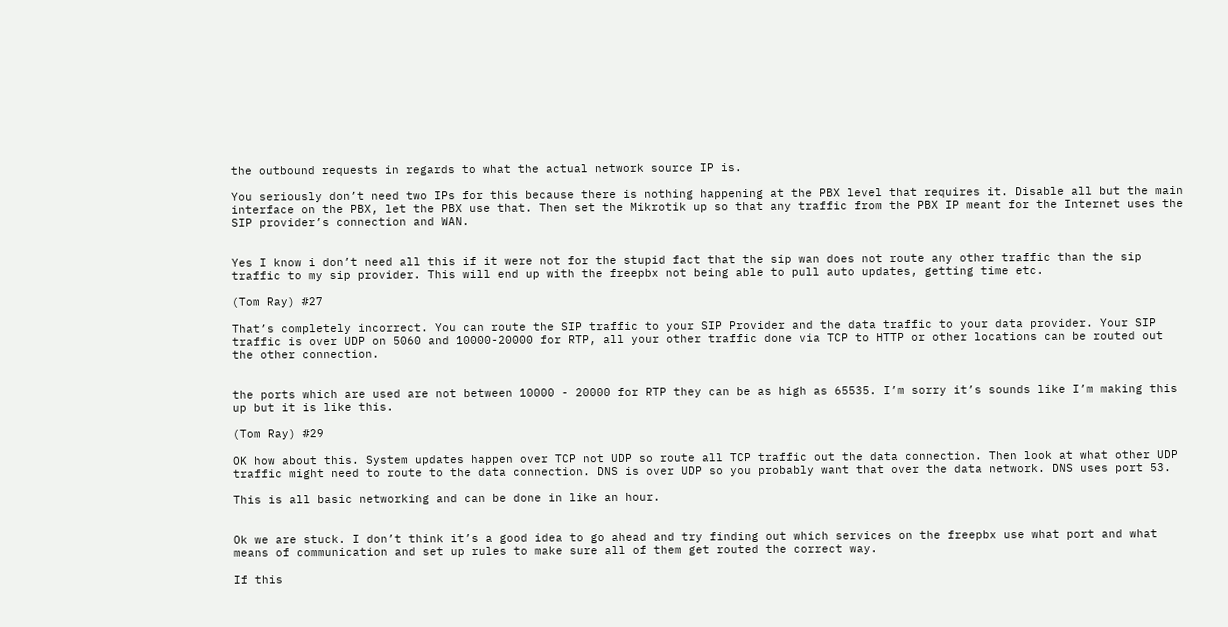the outbound requests in regards to what the actual network source IP is.

You seriously don’t need two IPs for this because there is nothing happening at the PBX level that requires it. Disable all but the main interface on the PBX, let the PBX use that. Then set the Mikrotik up so that any traffic from the PBX IP meant for the Internet uses the SIP provider’s connection and WAN.


Yes I know i don’t need all this if it were not for the stupid fact that the sip wan does not route any other traffic than the sip traffic to my sip provider. This will end up with the freepbx not being able to pull auto updates, getting time etc.

(Tom Ray) #27

That’s completely incorrect. You can route the SIP traffic to your SIP Provider and the data traffic to your data provider. Your SIP traffic is over UDP on 5060 and 10000-20000 for RTP, all your other traffic done via TCP to HTTP or other locations can be routed out the other connection.


the ports which are used are not between 10000 - 20000 for RTP they can be as high as 65535. I’m sorry it’s sounds like I’m making this up but it is like this.

(Tom Ray) #29

OK how about this. System updates happen over TCP not UDP so route all TCP traffic out the data connection. Then look at what other UDP traffic might need to route to the data connection. DNS is over UDP so you probably want that over the data network. DNS uses port 53.

This is all basic networking and can be done in like an hour.


Ok we are stuck. I don’t think it’s a good idea to go ahead and try finding out which services on the freepbx use what port and what means of communication and set up rules to make sure all of them get routed the correct way.

If this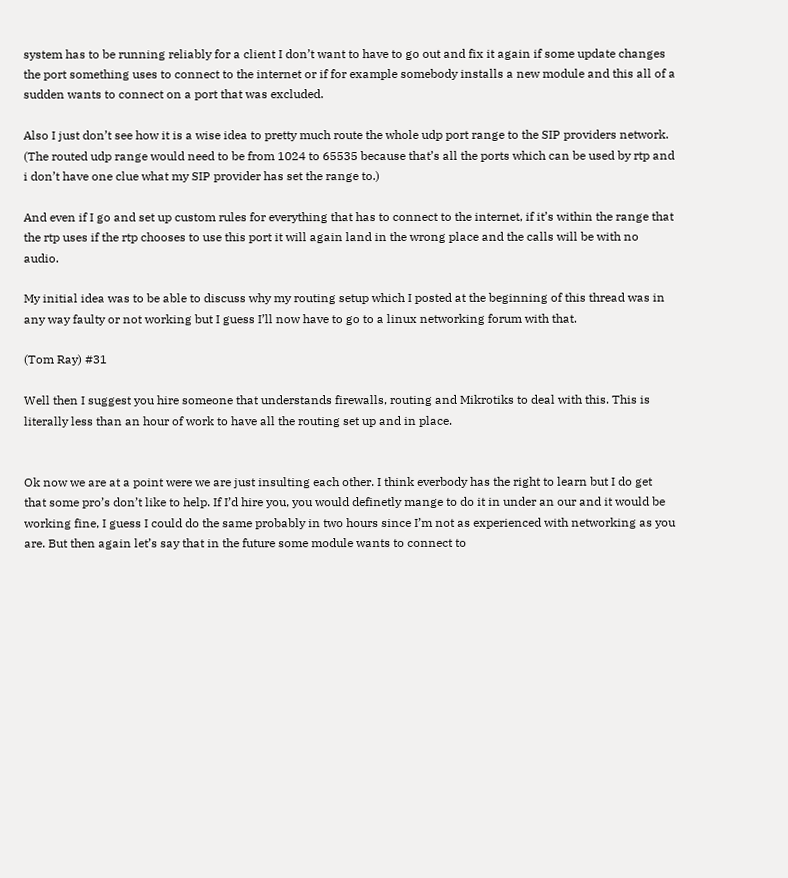system has to be running reliably for a client I don’t want to have to go out and fix it again if some update changes the port something uses to connect to the internet or if for example somebody installs a new module and this all of a sudden wants to connect on a port that was excluded.

Also I just don’t see how it is a wise idea to pretty much route the whole udp port range to the SIP providers network. (The routed udp range would need to be from 1024 to 65535 because that’s all the ports which can be used by rtp and i don’t have one clue what my SIP provider has set the range to.)

And even if I go and set up custom rules for everything that has to connect to the internet, if it’s within the range that the rtp uses if the rtp chooses to use this port it will again land in the wrong place and the calls will be with no audio.

My initial idea was to be able to discuss why my routing setup which I posted at the beginning of this thread was in any way faulty or not working but I guess I’ll now have to go to a linux networking forum with that.

(Tom Ray) #31

Well then I suggest you hire someone that understands firewalls, routing and Mikrotiks to deal with this. This is literally less than an hour of work to have all the routing set up and in place.


Ok now we are at a point were we are just insulting each other. I think everbody has the right to learn but I do get that some pro’s don’t like to help. If I’d hire you, you would definetly mange to do it in under an our and it would be working fine, I guess I could do the same probably in two hours since I’m not as experienced with networking as you are. But then again let’s say that in the future some module wants to connect to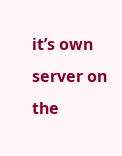it’s own server on the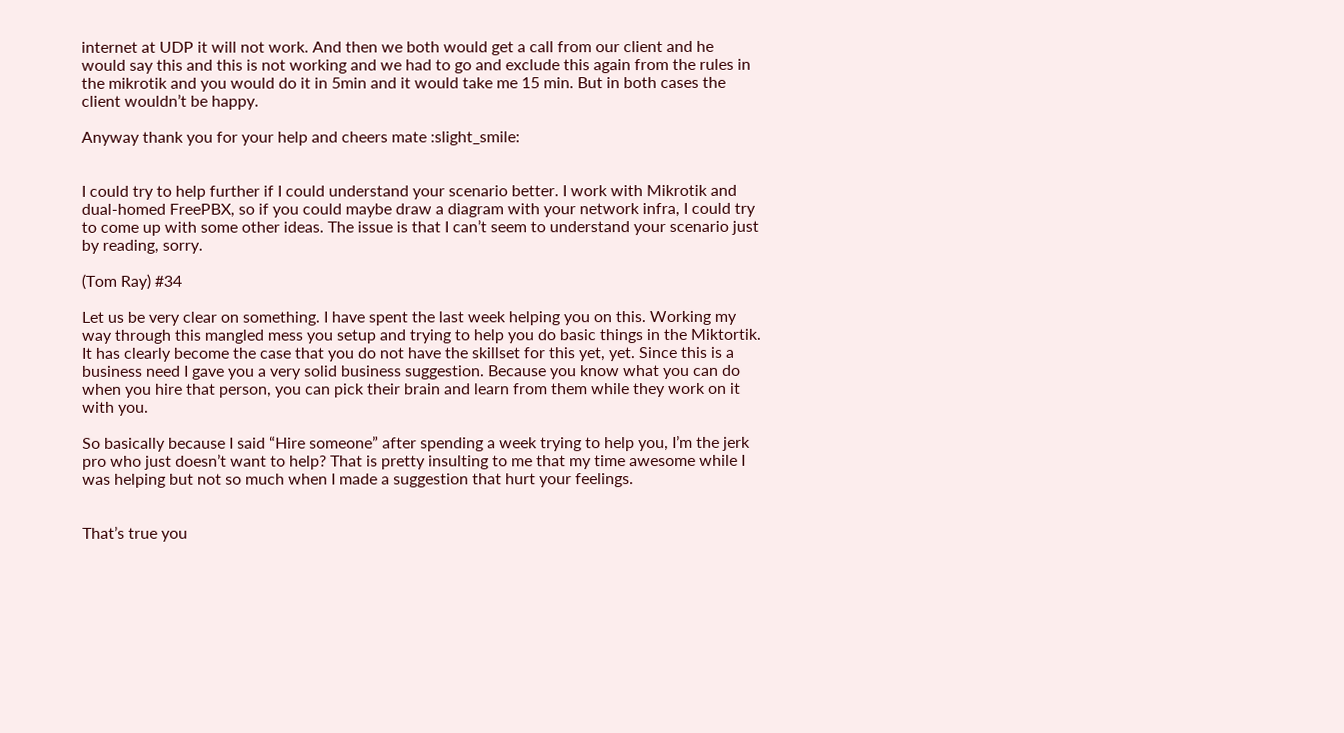internet at UDP it will not work. And then we both would get a call from our client and he would say this and this is not working and we had to go and exclude this again from the rules in the mikrotik and you would do it in 5min and it would take me 15 min. But in both cases the client wouldn’t be happy.

Anyway thank you for your help and cheers mate :slight_smile:


I could try to help further if I could understand your scenario better. I work with Mikrotik and dual-homed FreePBX, so if you could maybe draw a diagram with your network infra, I could try to come up with some other ideas. The issue is that I can’t seem to understand your scenario just by reading, sorry.

(Tom Ray) #34

Let us be very clear on something. I have spent the last week helping you on this. Working my way through this mangled mess you setup and trying to help you do basic things in the Miktortik. It has clearly become the case that you do not have the skillset for this yet, yet. Since this is a business need I gave you a very solid business suggestion. Because you know what you can do when you hire that person, you can pick their brain and learn from them while they work on it with you.

So basically because I said “Hire someone” after spending a week trying to help you, I’m the jerk pro who just doesn’t want to help? That is pretty insulting to me that my time awesome while I was helping but not so much when I made a suggestion that hurt your feelings.


That’s true you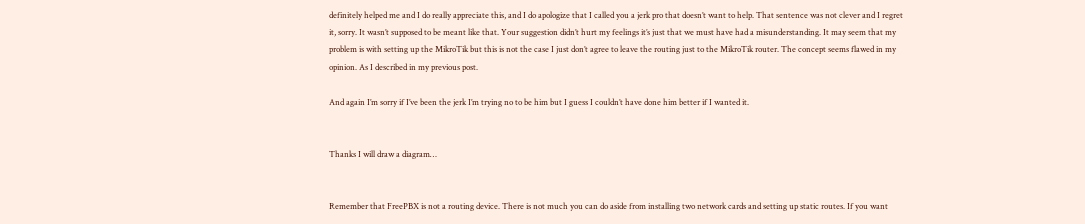definitely helped me and I do really appreciate this, and I do apologize that I called you a jerk pro that doesn’t want to help. That sentence was not clever and I regret it, sorry. It wasn’t supposed to be meant like that. Your suggestion didn’t hurt my feelings it’s just that we must have had a misunderstanding. It may seem that my problem is with setting up the MikroTik but this is not the case I just don’t agree to leave the routing just to the MikroTik router. The concept seems flawed in my opinion. As I described in my previous post.

And again I’m sorry if I’ve been the jerk I’m trying no to be him but I guess I couldn’t have done him better if I wanted it.


Thanks I will draw a diagram…


Remember that FreePBX is not a routing device. There is not much you can do aside from installing two network cards and setting up static routes. If you want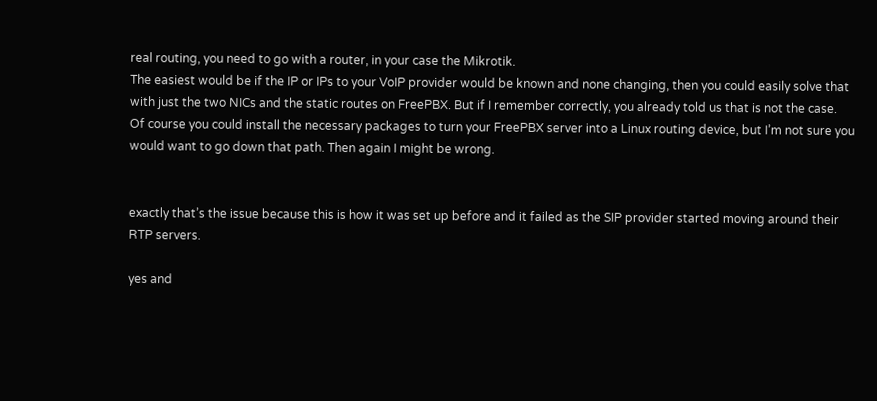real routing, you need to go with a router, in your case the Mikrotik.
The easiest would be if the IP or IPs to your VoIP provider would be known and none changing, then you could easily solve that with just the two NICs and the static routes on FreePBX. But if I remember correctly, you already told us that is not the case.
Of course you could install the necessary packages to turn your FreePBX server into a Linux routing device, but I’m not sure you would want to go down that path. Then again I might be wrong.


exactly that’s the issue because this is how it was set up before and it failed as the SIP provider started moving around their RTP servers.

yes and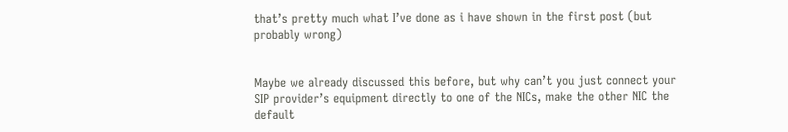that’s pretty much what I’ve done as i have shown in the first post (but probably wrong)


Maybe we already discussed this before, but why can’t you just connect your SIP provider’s equipment directly to one of the NICs, make the other NIC the default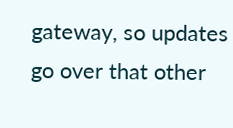gateway, so updates go over that other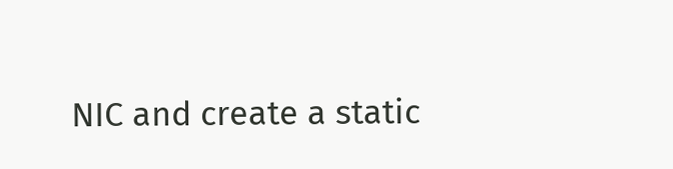NIC and create a static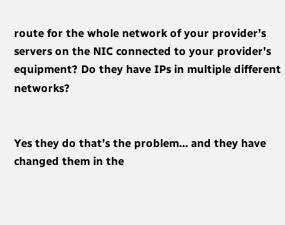route for the whole network of your provider’s servers on the NIC connected to your provider’s equipment? Do they have IPs in multiple different networks?


Yes they do that’s the problem… and they have changed them in the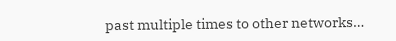past multiple times to other networks…